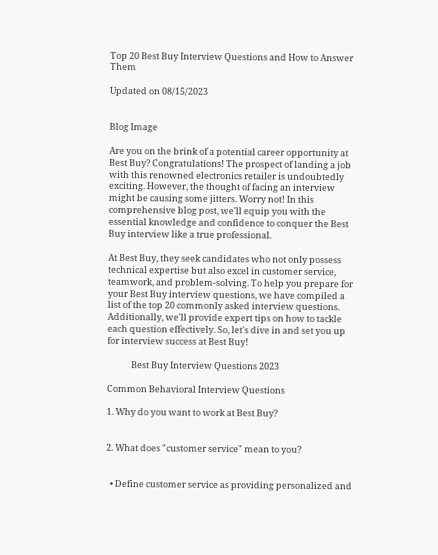Top 20 Best Buy Interview Questions and How to Answer Them

Updated on 08/15/2023


Blog Image

Are you on the brink of a potential career opportunity at Best Buy? Congratulations! The prospect of landing a job with this renowned electronics retailer is undoubtedly exciting. However, the thought of facing an interview might be causing some jitters. Worry not! In this comprehensive blog post, we'll equip you with the essential knowledge and confidence to conquer the Best Buy interview like a true professional.

At Best Buy, they seek candidates who not only possess technical expertise but also excel in customer service, teamwork, and problem-solving. To help you prepare for your Best Buy interview questions, we have compiled a list of the top 20 commonly asked interview questions. Additionally, we'll provide expert tips on how to tackle each question effectively. So, let's dive in and set you up for interview success at Best Buy!

            Best Buy Interview Questions 2023

Common Behavioral Interview Questions

1. Why do you want to work at Best Buy?


2. What does "customer service" mean to you?


  • Define customer service as providing personalized and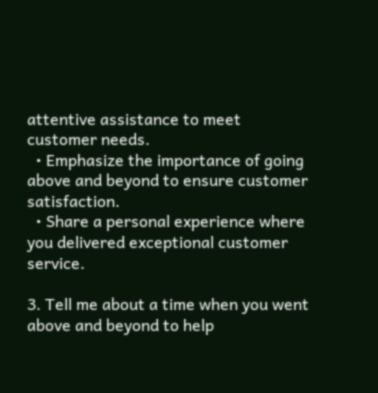attentive assistance to meet customer needs.
  • Emphasize the importance of going above and beyond to ensure customer satisfaction.
  • Share a personal experience where you delivered exceptional customer service.

3. Tell me about a time when you went above and beyond to help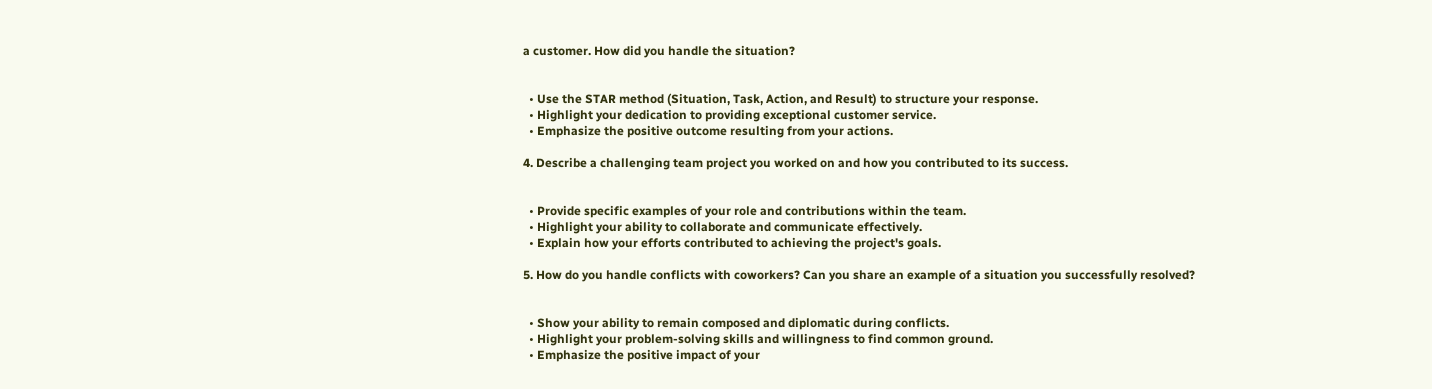a customer. How did you handle the situation?


  • Use the STAR method (Situation, Task, Action, and Result) to structure your response.
  • Highlight your dedication to providing exceptional customer service.
  • Emphasize the positive outcome resulting from your actions.

4. Describe a challenging team project you worked on and how you contributed to its success.


  • Provide specific examples of your role and contributions within the team.
  • Highlight your ability to collaborate and communicate effectively.
  • Explain how your efforts contributed to achieving the project's goals.

5. How do you handle conflicts with coworkers? Can you share an example of a situation you successfully resolved?


  • Show your ability to remain composed and diplomatic during conflicts.
  • Highlight your problem-solving skills and willingness to find common ground.
  • Emphasize the positive impact of your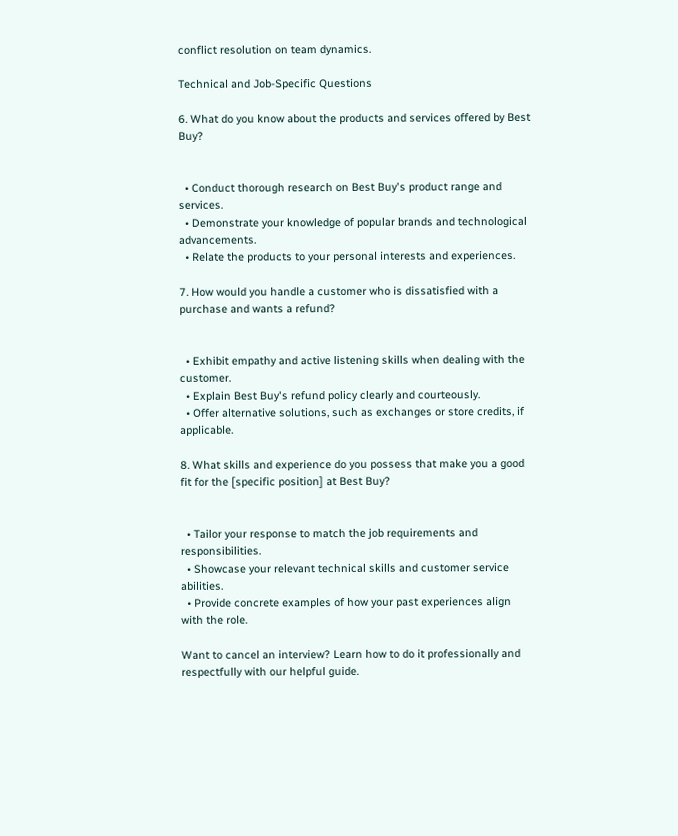conflict resolution on team dynamics.

Technical and Job-Specific Questions

6. What do you know about the products and services offered by Best Buy?


  • Conduct thorough research on Best Buy's product range and services.
  • Demonstrate your knowledge of popular brands and technological advancements.
  • Relate the products to your personal interests and experiences.

7. How would you handle a customer who is dissatisfied with a purchase and wants a refund?


  • Exhibit empathy and active listening skills when dealing with the customer.
  • Explain Best Buy's refund policy clearly and courteously.
  • Offer alternative solutions, such as exchanges or store credits, if applicable.

8. What skills and experience do you possess that make you a good fit for the [specific position] at Best Buy?


  • Tailor your response to match the job requirements and responsibilities.
  • Showcase your relevant technical skills and customer service abilities.
  • Provide concrete examples of how your past experiences align with the role.

Want to cancel an interview? Learn how to do it professionally and respectfully with our helpful guide.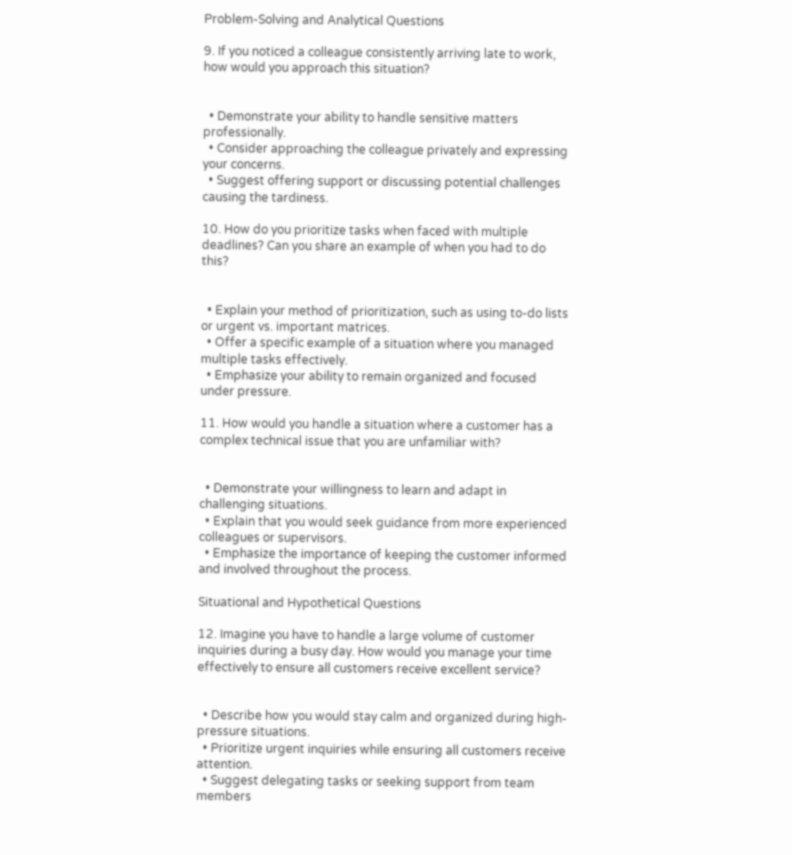Problem-Solving and Analytical Questions

9. If you noticed a colleague consistently arriving late to work, how would you approach this situation?


  • Demonstrate your ability to handle sensitive matters professionally.
  • Consider approaching the colleague privately and expressing your concerns.
  • Suggest offering support or discussing potential challenges causing the tardiness.

10. How do you prioritize tasks when faced with multiple deadlines? Can you share an example of when you had to do this?


  • Explain your method of prioritization, such as using to-do lists or urgent vs. important matrices.
  • Offer a specific example of a situation where you managed multiple tasks effectively.
  • Emphasize your ability to remain organized and focused under pressure.

11. How would you handle a situation where a customer has a complex technical issue that you are unfamiliar with?


  • Demonstrate your willingness to learn and adapt in challenging situations.
  • Explain that you would seek guidance from more experienced colleagues or supervisors.
  • Emphasize the importance of keeping the customer informed and involved throughout the process.

Situational and Hypothetical Questions

12. Imagine you have to handle a large volume of customer inquiries during a busy day. How would you manage your time effectively to ensure all customers receive excellent service?


  • Describe how you would stay calm and organized during high-pressure situations.
  • Prioritize urgent inquiries while ensuring all customers receive attention.
  • Suggest delegating tasks or seeking support from team members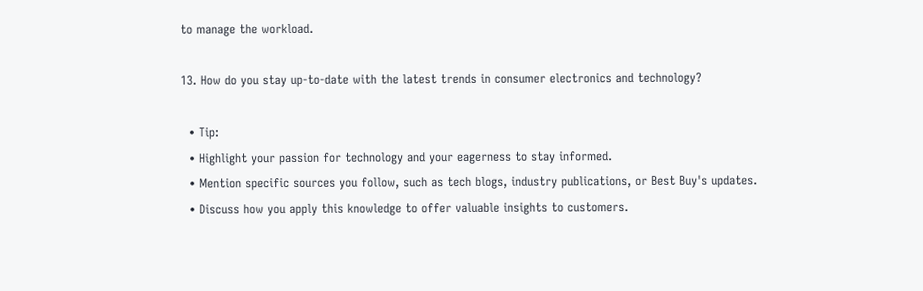to manage the workload.

13. How do you stay up-to-date with the latest trends in consumer electronics and technology?

  • Tip:
  • Highlight your passion for technology and your eagerness to stay informed.
  • Mention specific sources you follow, such as tech blogs, industry publications, or Best Buy's updates.
  • Discuss how you apply this knowledge to offer valuable insights to customers.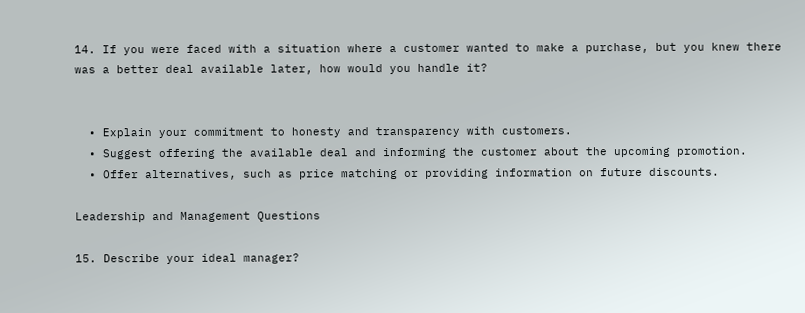14. If you were faced with a situation where a customer wanted to make a purchase, but you knew there was a better deal available later, how would you handle it?


  • Explain your commitment to honesty and transparency with customers.
  • Suggest offering the available deal and informing the customer about the upcoming promotion.
  • Offer alternatives, such as price matching or providing information on future discounts.

Leadership and Management Questions

15. Describe your ideal manager?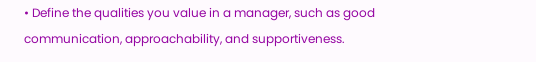• Define the qualities you value in a manager, such as good communication, approachability, and supportiveness.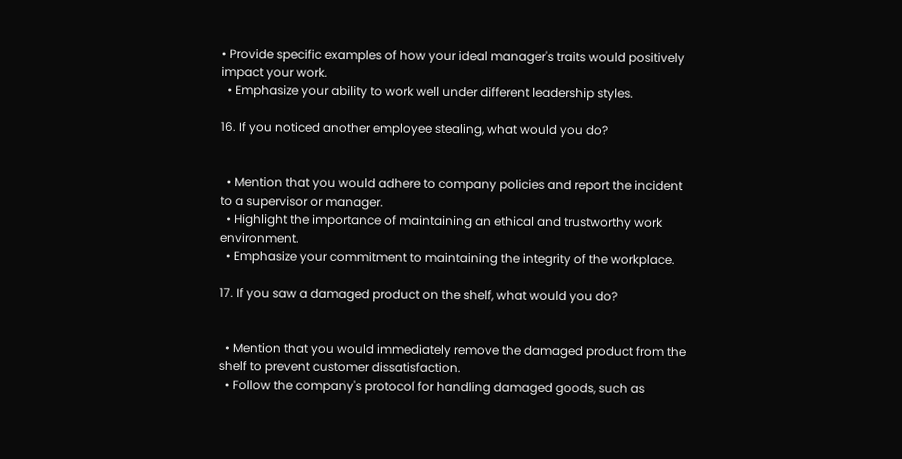• Provide specific examples of how your ideal manager's traits would positively impact your work.
  • Emphasize your ability to work well under different leadership styles.

16. If you noticed another employee stealing, what would you do?


  • Mention that you would adhere to company policies and report the incident to a supervisor or manager.
  • Highlight the importance of maintaining an ethical and trustworthy work environment.
  • Emphasize your commitment to maintaining the integrity of the workplace.

17. If you saw a damaged product on the shelf, what would you do?


  • Mention that you would immediately remove the damaged product from the shelf to prevent customer dissatisfaction.
  • Follow the company's protocol for handling damaged goods, such as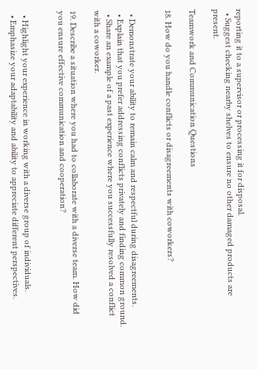reporting it to a supervisor or processing it for disposal.
  • Suggest checking nearby shelves to ensure no other damaged products are present.

Teamwork and Communication Questions

18. How do you handle conflicts or disagreements with coworkers?


  • Demonstrate your ability to remain calm and respectful during disagreements.
  • Explain that you prefer addressing conflicts privately and finding common ground.
  • Share an example of a past experience where you successfully resolved a conflict with a coworker.

19. Describe a situation where you had to collaborate with a diverse team. How did you ensure effective communication and cooperation?


  • Highlight your experience in working with a diverse group of individuals.
  • Emphasize your adaptability and ability to appreciate different perspectives.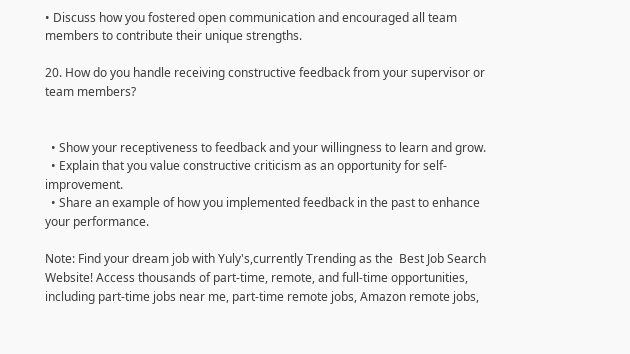• Discuss how you fostered open communication and encouraged all team members to contribute their unique strengths.

20. How do you handle receiving constructive feedback from your supervisor or team members?


  • Show your receptiveness to feedback and your willingness to learn and grow.
  • Explain that you value constructive criticism as an opportunity for self-improvement.
  • Share an example of how you implemented feedback in the past to enhance your performance.

Note: Find your dream job with Yuly's,currently Trending as the  Best Job Search Website! Access thousands of part-time, remote, and full-time opportunities, including part-time jobs near me, part-time remote jobs, Amazon remote jobs,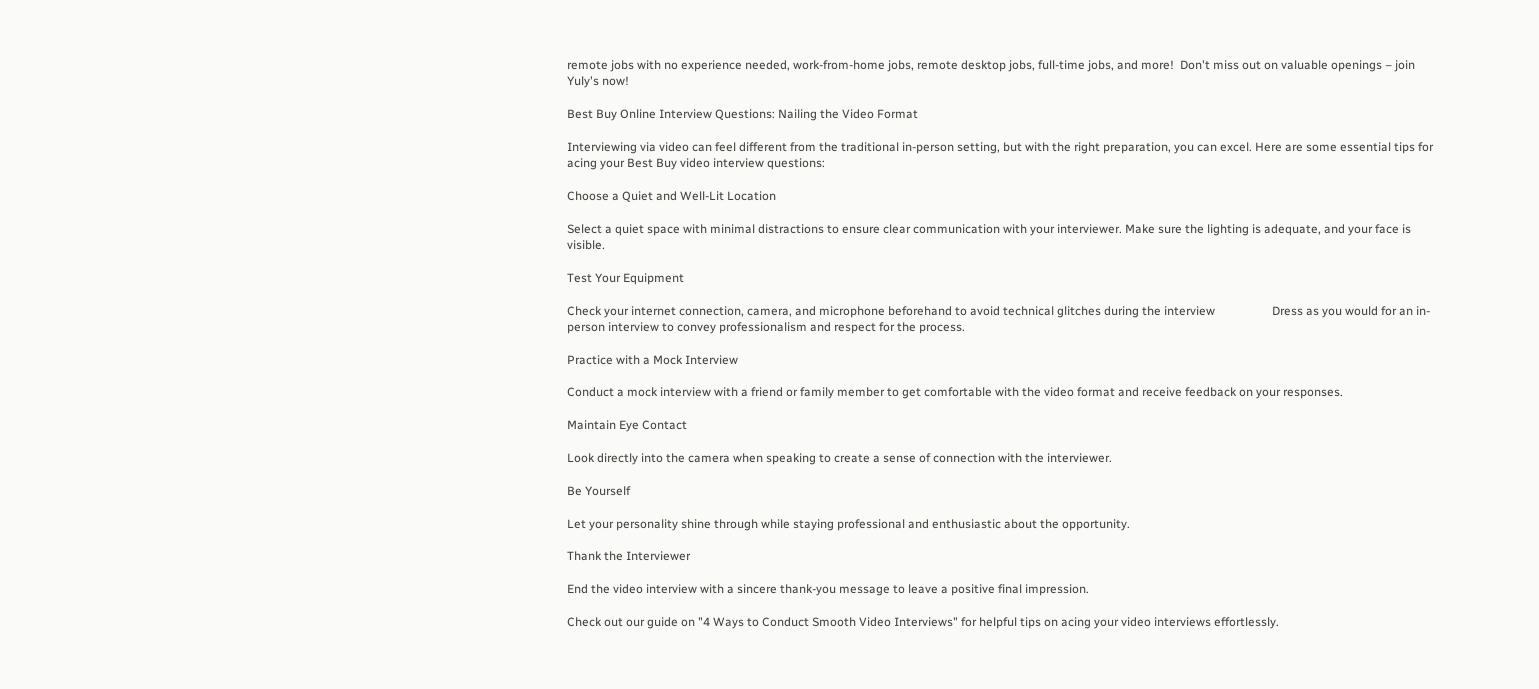remote jobs with no experience needed, work-from-home jobs, remote desktop jobs, full-time jobs, and more!  Don't miss out on valuable openings – join Yuly's now!

Best Buy Online Interview Questions: Nailing the Video Format

Interviewing via video can feel different from the traditional in-person setting, but with the right preparation, you can excel. Here are some essential tips for acing your Best Buy video interview questions:

Choose a Quiet and Well-Lit Location

Select a quiet space with minimal distractions to ensure clear communication with your interviewer. Make sure the lighting is adequate, and your face is visible.

Test Your Equipment

Check your internet connection, camera, and microphone beforehand to avoid technical glitches during the interview                   Dress as you would for an in-person interview to convey professionalism and respect for the process.

Practice with a Mock Interview

Conduct a mock interview with a friend or family member to get comfortable with the video format and receive feedback on your responses.

Maintain Eye Contact

Look directly into the camera when speaking to create a sense of connection with the interviewer.

Be Yourself

Let your personality shine through while staying professional and enthusiastic about the opportunity.

Thank the Interviewer

End the video interview with a sincere thank-you message to leave a positive final impression.

Check out our guide on "4 Ways to Conduct Smooth Video Interviews" for helpful tips on acing your video interviews effortlessly.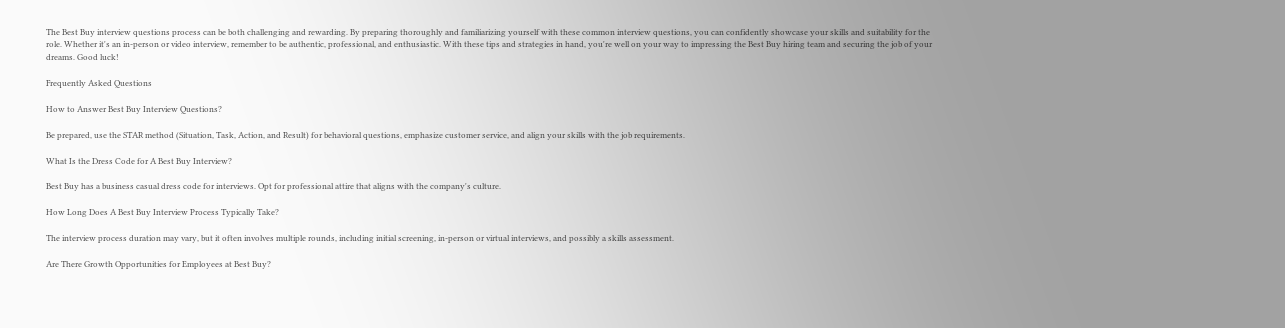The Best Buy interview questions process can be both challenging and rewarding. By preparing thoroughly and familiarizing yourself with these common interview questions, you can confidently showcase your skills and suitability for the role. Whether it's an in-person or video interview, remember to be authentic, professional, and enthusiastic. With these tips and strategies in hand, you're well on your way to impressing the Best Buy hiring team and securing the job of your dreams. Good luck!

Frequently Asked Questions

How to Answer Best Buy Interview Questions?

Be prepared, use the STAR method (Situation, Task, Action, and Result) for behavioral questions, emphasize customer service, and align your skills with the job requirements.

What Is the Dress Code for A Best Buy Interview?

Best Buy has a business casual dress code for interviews. Opt for professional attire that aligns with the company's culture.

How Long Does A Best Buy Interview Process Typically Take?

The interview process duration may vary, but it often involves multiple rounds, including initial screening, in-person or virtual interviews, and possibly a skills assessment.

Are There Growth Opportunities for Employees at Best Buy?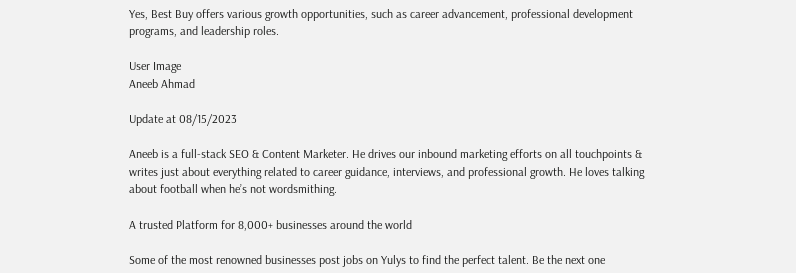Yes, Best Buy offers various growth opportunities, such as career advancement, professional development programs, and leadership roles.

User Image
Aneeb Ahmad

Update at 08/15/2023

Aneeb is a full-stack SEO & Content Marketer. He drives our inbound marketing efforts on all touchpoints & writes just about everything related to career guidance, interviews, and professional growth. He loves talking about football when he’s not wordsmithing.

A trusted Platform for 8,000+ businesses around the world

Some of the most renowned businesses post jobs on Yulys to find the perfect talent. Be the next one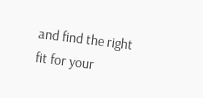and find the right fit for your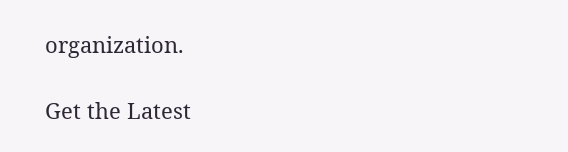organization.

Get the Latest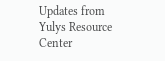Updates from
Yulys Resource Center